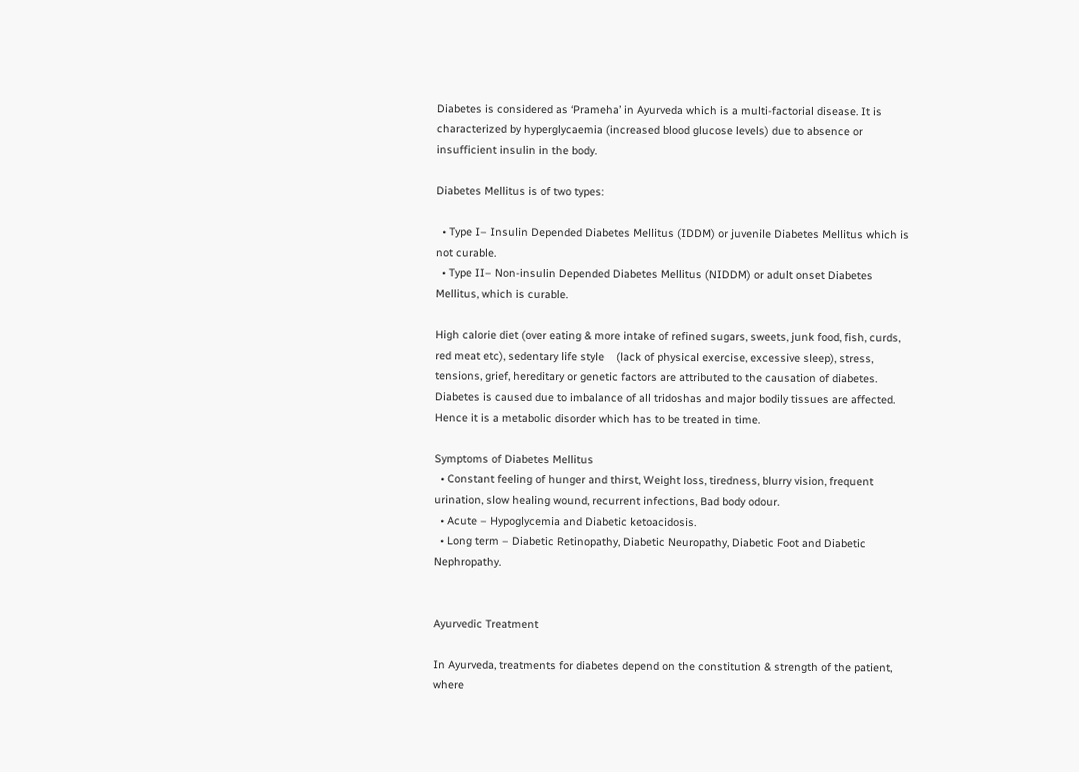Diabetes is considered as ‘Prameha’ in Ayurveda which is a multi-factorial disease. It is characterized by hyperglycaemia (increased blood glucose levels) due to absence or insufficient insulin in the body.

Diabetes Mellitus is of two types:

  • Type I– Insulin Depended Diabetes Mellitus (IDDM) or juvenile Diabetes Mellitus which is not curable.
  • Type II– Non-insulin Depended Diabetes Mellitus (NIDDM) or adult onset Diabetes Mellitus, which is curable.

High calorie diet (over eating & more intake of refined sugars, sweets, junk food, fish, curds, red meat etc), sedentary life style    (lack of physical exercise, excessive sleep), stress, tensions, grief, hereditary or genetic factors are attributed to the causation of diabetes. Diabetes is caused due to imbalance of all tridoshas and major bodily tissues are affected. Hence it is a metabolic disorder which has to be treated in time.

Symptoms of Diabetes Mellitus
  • Constant feeling of hunger and thirst, Weight loss, tiredness, blurry vision, frequent urination, slow healing wound, recurrent infections, Bad body odour.
  • Acute – Hypoglycemia and Diabetic ketoacidosis.
  • Long term – Diabetic Retinopathy, Diabetic Neuropathy, Diabetic Foot and Diabetic Nephropathy.


Ayurvedic Treatment

In Ayurveda, treatments for diabetes depend on the constitution & strength of the patient, where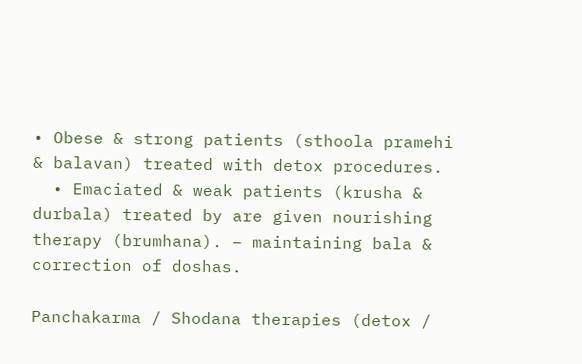• Obese & strong patients (sthoola pramehi & balavan) treated with detox procedures.
  • Emaciated & weak patients (krusha & durbala) treated by are given nourishing therapy (brumhana). – maintaining bala & correction of doshas.

Panchakarma / Shodana therapies (detox /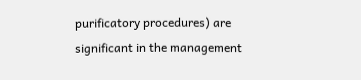purificatory procedures) are significant in the management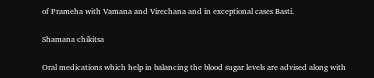of Prameha with Vamana and Virechana and in exceptional cases Basti.

Shamana chikitsa

Oral medications which help in balancing the blood sugar levels are advised along with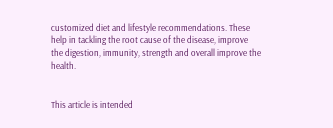customized diet and lifestyle recommendations. These help in tackling the root cause of the disease, improve the digestion, immunity, strength and overall improve the health.


This article is intended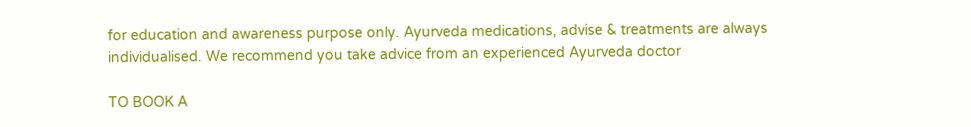for education and awareness purpose only. Ayurveda medications, advise & treatments are always individualised. We recommend you take advice from an experienced Ayurveda doctor

TO BOOK A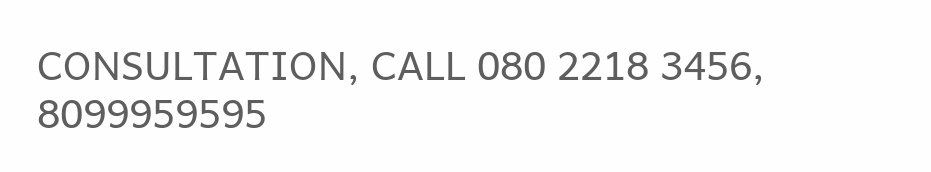CONSULTATION, CALL 080 2218 3456, 8099959595